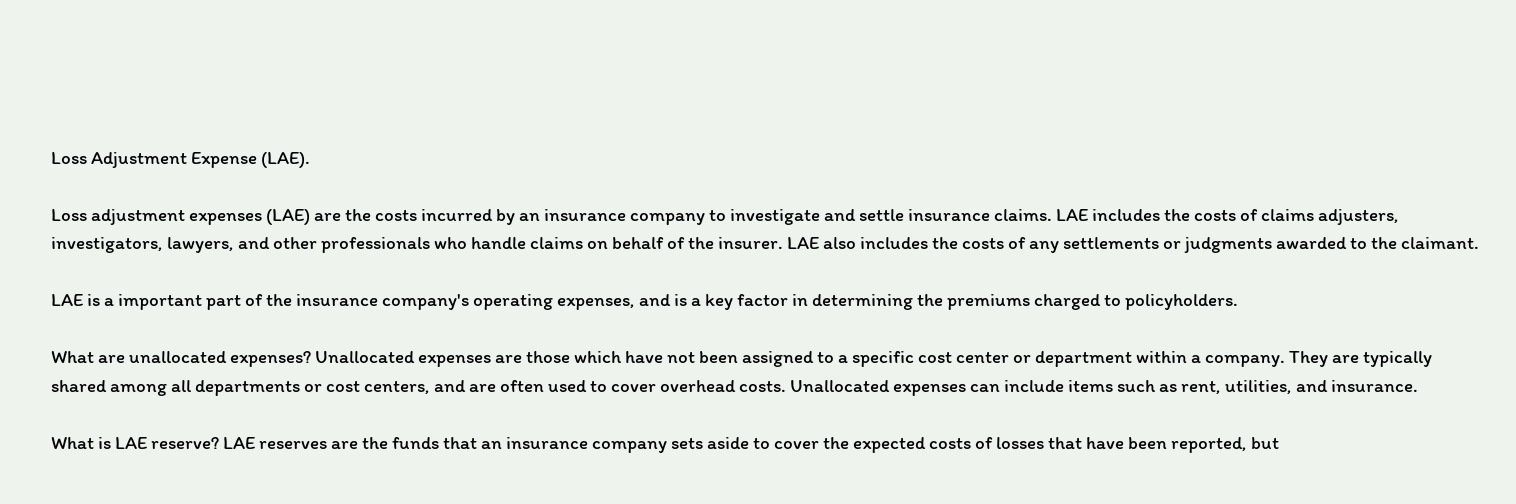Loss Adjustment Expense (LAE).

Loss adjustment expenses (LAE) are the costs incurred by an insurance company to investigate and settle insurance claims. LAE includes the costs of claims adjusters, investigators, lawyers, and other professionals who handle claims on behalf of the insurer. LAE also includes the costs of any settlements or judgments awarded to the claimant.

LAE is a important part of the insurance company's operating expenses, and is a key factor in determining the premiums charged to policyholders.

What are unallocated expenses? Unallocated expenses are those which have not been assigned to a specific cost center or department within a company. They are typically shared among all departments or cost centers, and are often used to cover overhead costs. Unallocated expenses can include items such as rent, utilities, and insurance.

What is LAE reserve? LAE reserves are the funds that an insurance company sets aside to cover the expected costs of losses that have been reported, but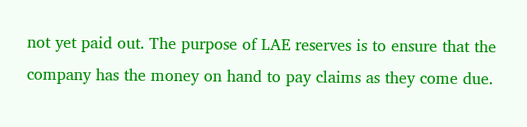not yet paid out. The purpose of LAE reserves is to ensure that the company has the money on hand to pay claims as they come due.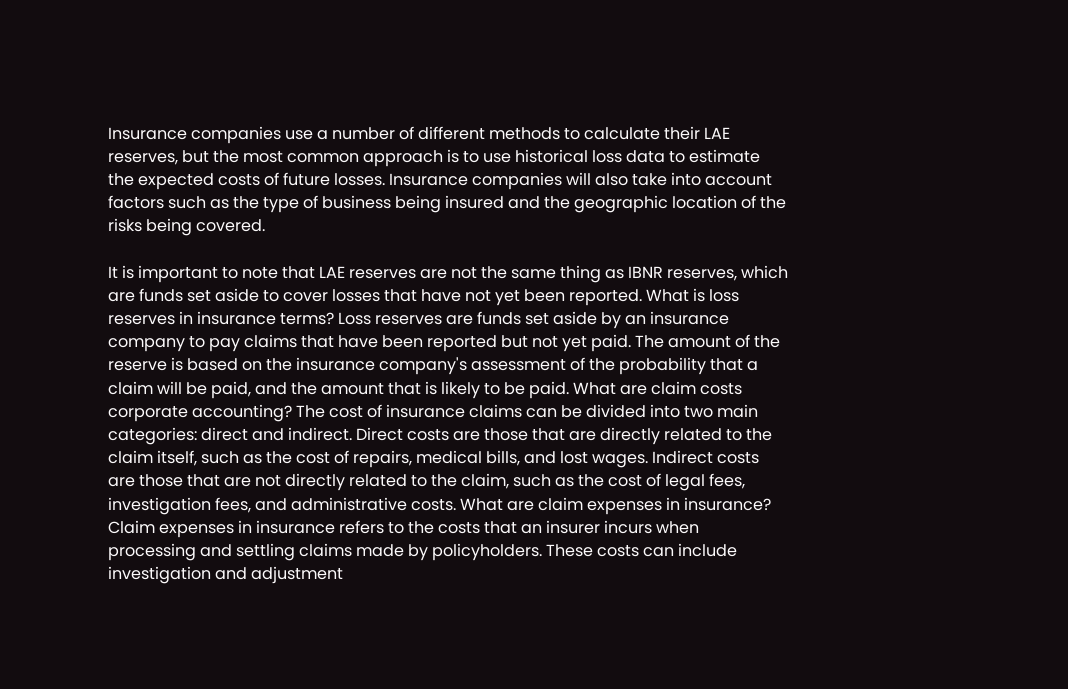Insurance companies use a number of different methods to calculate their LAE reserves, but the most common approach is to use historical loss data to estimate the expected costs of future losses. Insurance companies will also take into account factors such as the type of business being insured and the geographic location of the risks being covered.

It is important to note that LAE reserves are not the same thing as IBNR reserves, which are funds set aside to cover losses that have not yet been reported. What is loss reserves in insurance terms? Loss reserves are funds set aside by an insurance company to pay claims that have been reported but not yet paid. The amount of the reserve is based on the insurance company's assessment of the probability that a claim will be paid, and the amount that is likely to be paid. What are claim costs corporate accounting? The cost of insurance claims can be divided into two main categories: direct and indirect. Direct costs are those that are directly related to the claim itself, such as the cost of repairs, medical bills, and lost wages. Indirect costs are those that are not directly related to the claim, such as the cost of legal fees, investigation fees, and administrative costs. What are claim expenses in insurance? Claim expenses in insurance refers to the costs that an insurer incurs when processing and settling claims made by policyholders. These costs can include investigation and adjustment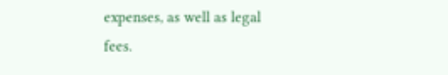expenses, as well as legal fees.